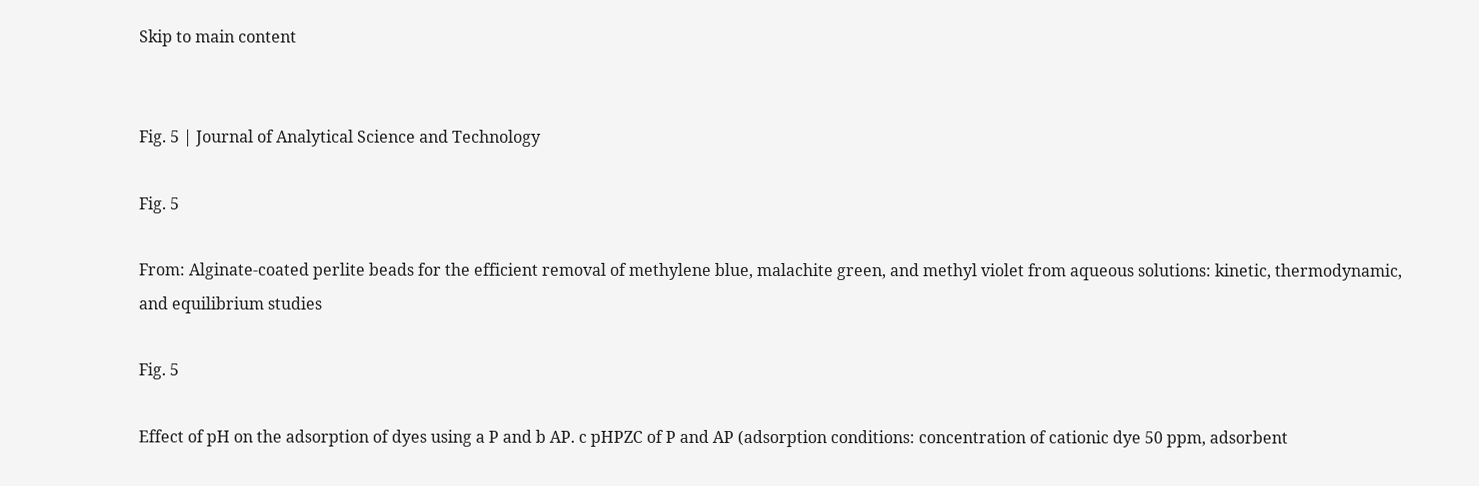Skip to main content


Fig. 5 | Journal of Analytical Science and Technology

Fig. 5

From: Alginate-coated perlite beads for the efficient removal of methylene blue, malachite green, and methyl violet from aqueous solutions: kinetic, thermodynamic, and equilibrium studies

Fig. 5

Effect of pH on the adsorption of dyes using a P and b AP. c pHPZC of P and AP (adsorption conditions: concentration of cationic dye 50 ppm, adsorbent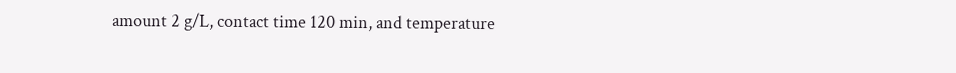amount 2 g/L, contact time 120 min, and temperature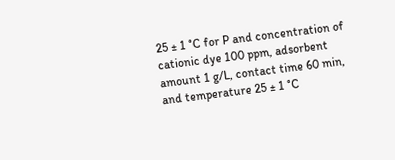25 ± 1 °C for P and concentration of cationic dye 100 ppm, adsorbent amount 1 g/L, contact time 60 min, and temperature 25 ± 1 °C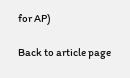for AP)

Back to article page